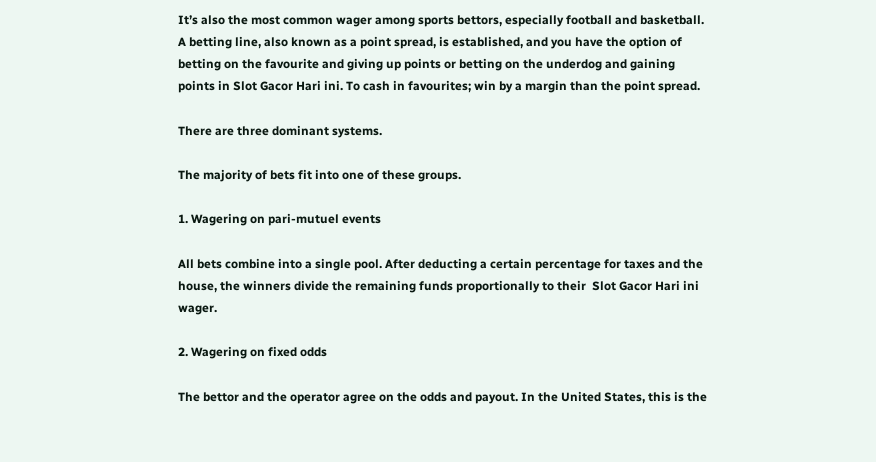It’s also the most common wager among sports bettors, especially football and basketball. A betting line, also known as a point spread, is established, and you have the option of betting on the favourite and giving up points or betting on the underdog and gaining points in Slot Gacor Hari ini. To cash in favourites; win by a margin than the point spread.

There are three dominant systems.

The majority of bets fit into one of these groups.

1. Wagering on pari-mutuel events

All bets combine into a single pool. After deducting a certain percentage for taxes and the house, the winners divide the remaining funds proportionally to their  Slot Gacor Hari ini wager.

2. Wagering on fixed odds

The bettor and the operator agree on the odds and payout. In the United States, this is the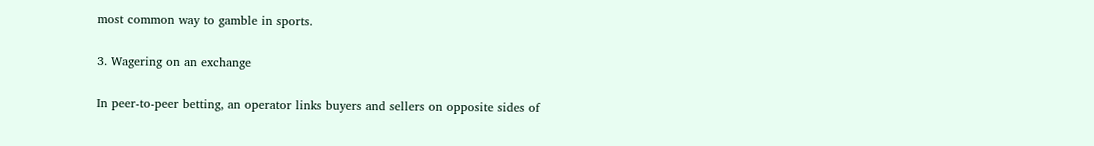most common way to gamble in sports.

3. Wagering on an exchange

In peer-to-peer betting, an operator links buyers and sellers on opposite sides of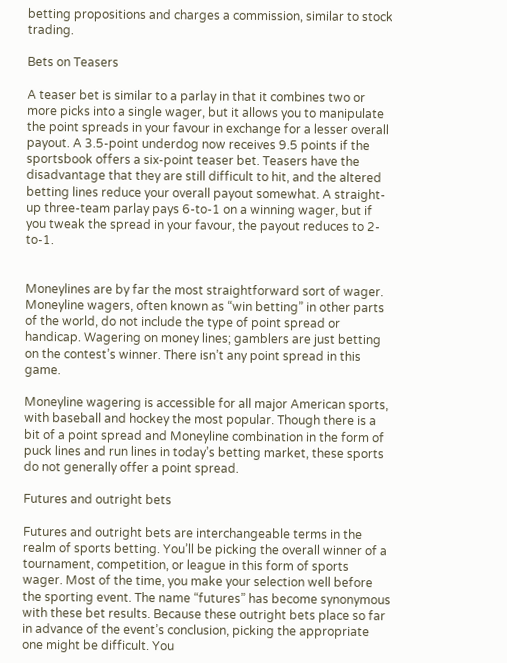betting propositions and charges a commission, similar to stock trading.

Bets on Teasers

A teaser bet is similar to a parlay in that it combines two or more picks into a single wager, but it allows you to manipulate the point spreads in your favour in exchange for a lesser overall payout. A 3.5-point underdog now receives 9.5 points if the sportsbook offers a six-point teaser bet. Teasers have the disadvantage that they are still difficult to hit, and the altered betting lines reduce your overall payout somewhat. A straight-up three-team parlay pays 6-to-1 on a winning wager, but if you tweak the spread in your favour, the payout reduces to 2-to-1.


Moneylines are by far the most straightforward sort of wager. Moneyline wagers, often known as “win betting” in other parts of the world, do not include the type of point spread or handicap. Wagering on money lines; gamblers are just betting on the contest’s winner. There isn’t any point spread in this game.

Moneyline wagering is accessible for all major American sports, with baseball and hockey the most popular. Though there is a bit of a point spread and Moneyline combination in the form of puck lines and run lines in today’s betting market, these sports do not generally offer a point spread.

Futures and outright bets

Futures and outright bets are interchangeable terms in the realm of sports betting. You’ll be picking the overall winner of a tournament, competition, or league in this form of sports wager. Most of the time, you make your selection well before the sporting event. The name “futures” has become synonymous with these bet results. Because these outright bets place so far in advance of the event’s conclusion, picking the appropriate one might be difficult. You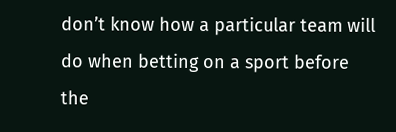don’t know how a particular team will do when betting on a sport before the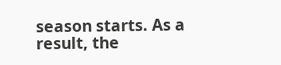season starts. As a result, the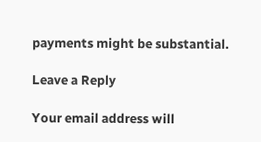payments might be substantial.

Leave a Reply

Your email address will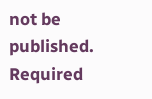not be published. Required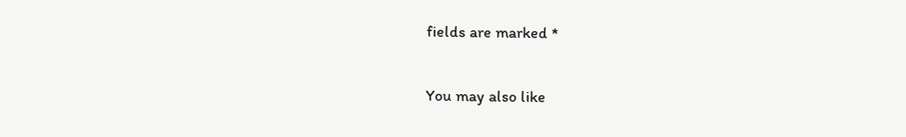fields are marked *

You may also like